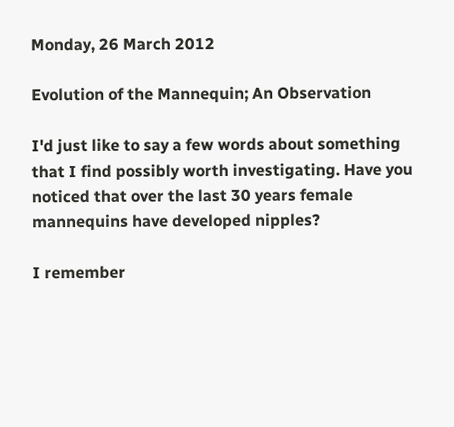Monday, 26 March 2012

Evolution of the Mannequin; An Observation

I'd just like to say a few words about something that I find possibly worth investigating. Have you noticed that over the last 30 years female mannequins have developed nipples?

I remember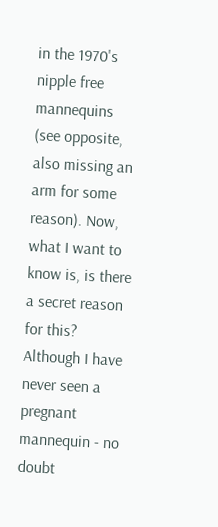in the 1970's nipple free mannequins (see opposite, also missing an arm for some reason). Now, what I want to know is, is there a secret reason for this? Although I have never seen a pregnant mannequin - no doubt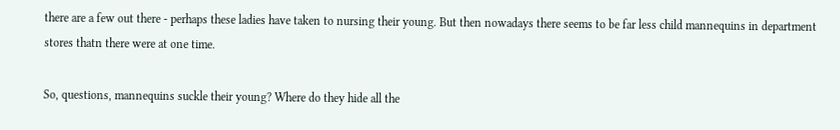there are a few out there - perhaps these ladies have taken to nursing their young. But then nowadays there seems to be far less child mannequins in department stores thatn there were at one time.

So, questions, mannequins suckle their young? Where do they hide all the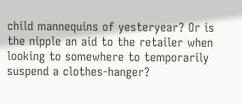child mannequins of yesteryear? Or is the nipple an aid to the retailer when looking to somewhere to temporarily suspend a clothes-hanger?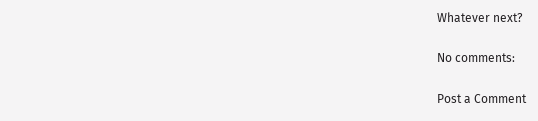Whatever next?

No comments:

Post a Comment